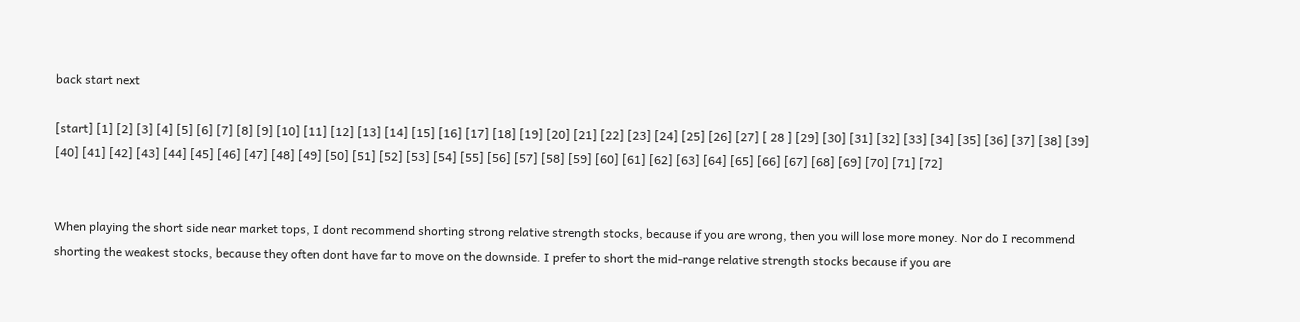back start next

[start] [1] [2] [3] [4] [5] [6] [7] [8] [9] [10] [11] [12] [13] [14] [15] [16] [17] [18] [19] [20] [21] [22] [23] [24] [25] [26] [27] [ 28 ] [29] [30] [31] [32] [33] [34] [35] [36] [37] [38] [39] [40] [41] [42] [43] [44] [45] [46] [47] [48] [49] [50] [51] [52] [53] [54] [55] [56] [57] [58] [59] [60] [61] [62] [63] [64] [65] [66] [67] [68] [69] [70] [71] [72]


When playing the short side near market tops, I dont recommend shorting strong relative strength stocks, because if you are wrong, then you will lose more money. Nor do I recommend shorting the weakest stocks, because they often dont have far to move on the downside. I prefer to short the mid-range relative strength stocks because if you are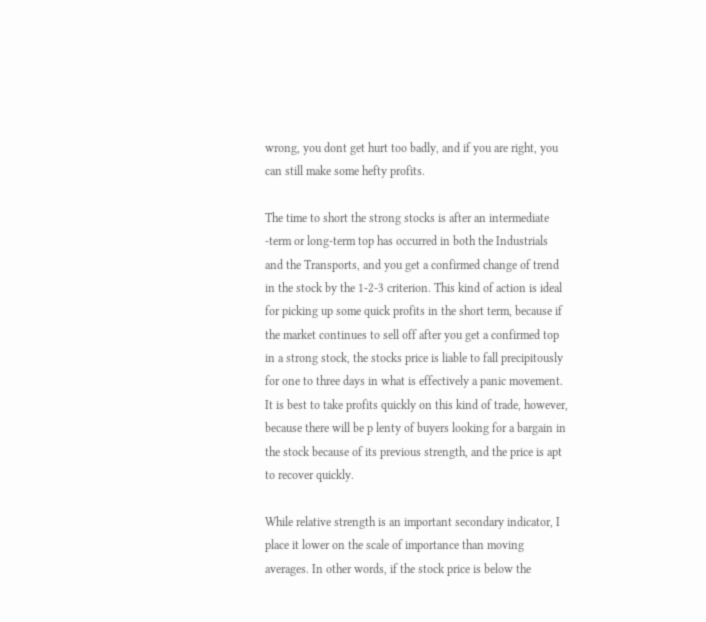wrong, you dont get hurt too badly, and if you are right, you can still make some hefty profits.

The time to short the strong stocks is after an intermediate -term or long-term top has occurred in both the Industrials and the Transports, and you get a confirmed change of trend in the stock by the 1-2-3 criterion. This kind of action is ideal for picking up some quick profits in the short term, because if the market continues to sell off after you get a confirmed top in a strong stock, the stocks price is liable to fall precipitously for one to three days in what is effectively a panic movement. It is best to take profits quickly on this kind of trade, however, because there will be p lenty of buyers looking for a bargain in the stock because of its previous strength, and the price is apt to recover quickly.

While relative strength is an important secondary indicator, I place it lower on the scale of importance than moving averages. In other words, if the stock price is below the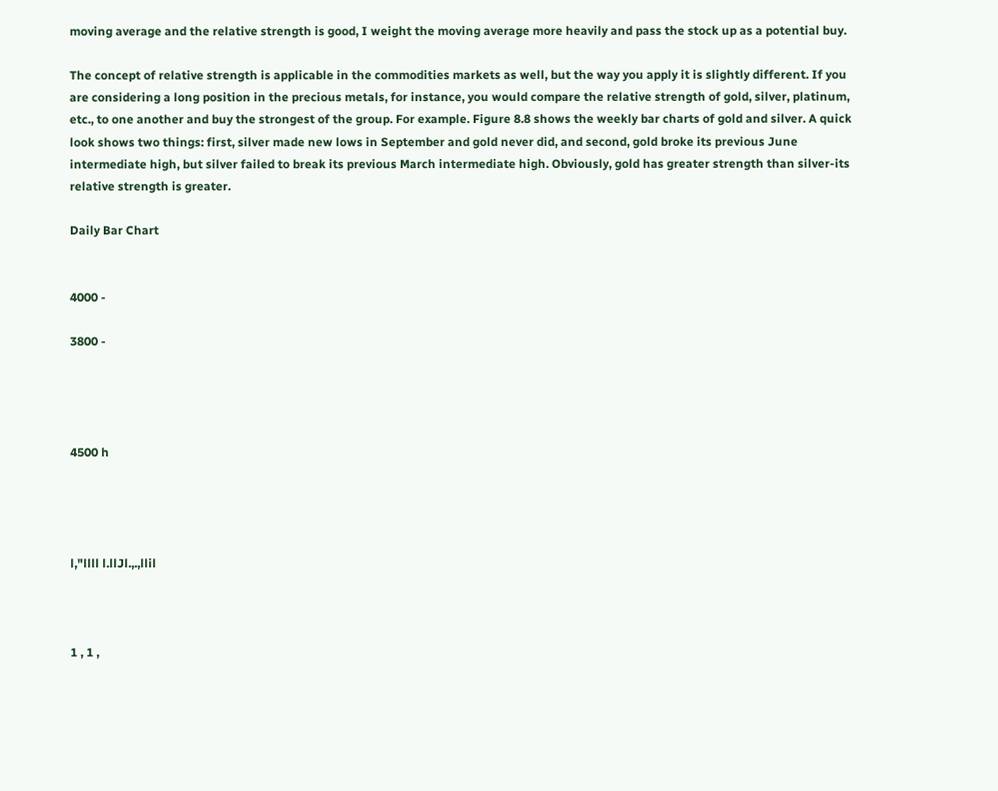moving average and the relative strength is good, I weight the moving average more heavily and pass the stock up as a potential buy.

The concept of relative strength is applicable in the commodities markets as well, but the way you apply it is slightly different. If you are considering a long position in the precious metals, for instance, you would compare the relative strength of gold, silver, platinum, etc., to one another and buy the strongest of the group. For example. Figure 8.8 shows the weekly bar charts of gold and silver. A quick look shows two things: first, silver made new lows in September and gold never did, and second, gold broke its previous June intermediate high, but silver failed to break its previous March intermediate high. Obviously, gold has greater strength than silver-its relative strength is greater.

Daily Bar Chart


4000 -

3800 -




4500 h




l,"llll l.llJl.,.,llil



1 , 1 ,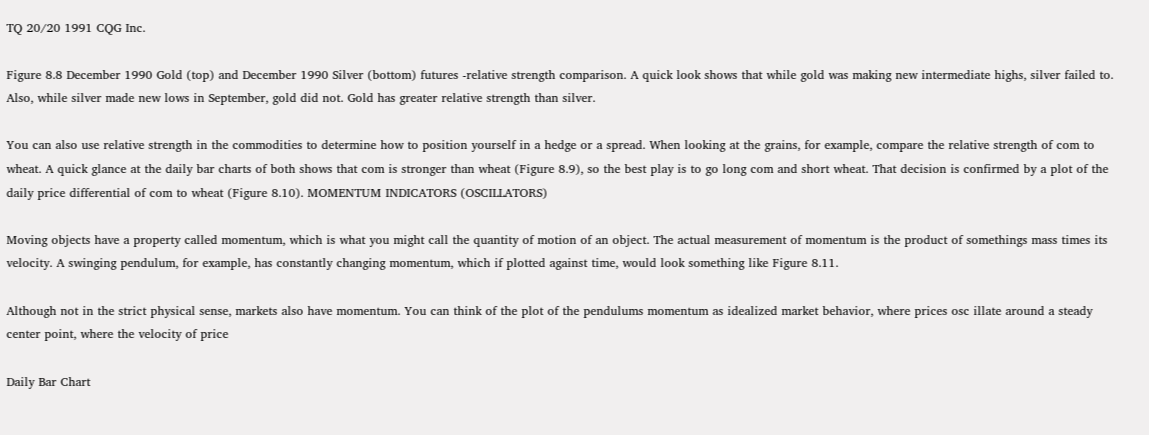TQ 20/20 1991 CQG Inc.

Figure 8.8 December 1990 Gold (top) and December 1990 Silver (bottom) futures -relative strength comparison. A quick look shows that while gold was making new intermediate highs, silver failed to. Also, while silver made new lows in September, gold did not. Gold has greater relative strength than silver.

You can also use relative strength in the commodities to determine how to position yourself in a hedge or a spread. When looking at the grains, for example, compare the relative strength of com to wheat. A quick glance at the daily bar charts of both shows that com is stronger than wheat (Figure 8.9), so the best play is to go long com and short wheat. That decision is confirmed by a plot of the daily price differential of com to wheat (Figure 8.10). MOMENTUM INDICATORS (OSCILLATORS)

Moving objects have a property called momentum, which is what you might call the quantity of motion of an object. The actual measurement of momentum is the product of somethings mass times its velocity. A swinging pendulum, for example, has constantly changing momentum, which if plotted against time, would look something like Figure 8.11.

Although not in the strict physical sense, markets also have momentum. You can think of the plot of the pendulums momentum as idealized market behavior, where prices osc illate around a steady center point, where the velocity of price

Daily Bar Chart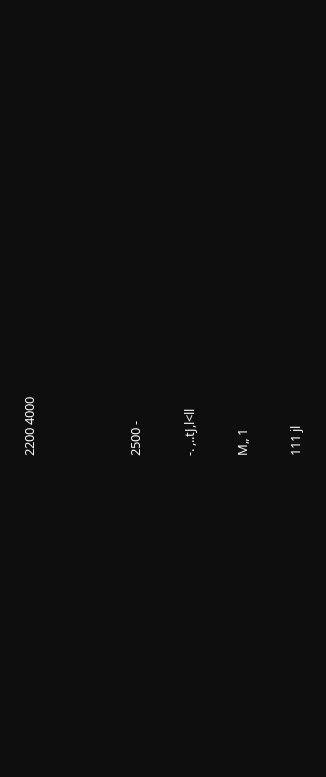2200 4000



2500 -

-. ,..tJ,l<ll

M„ 1

111 jl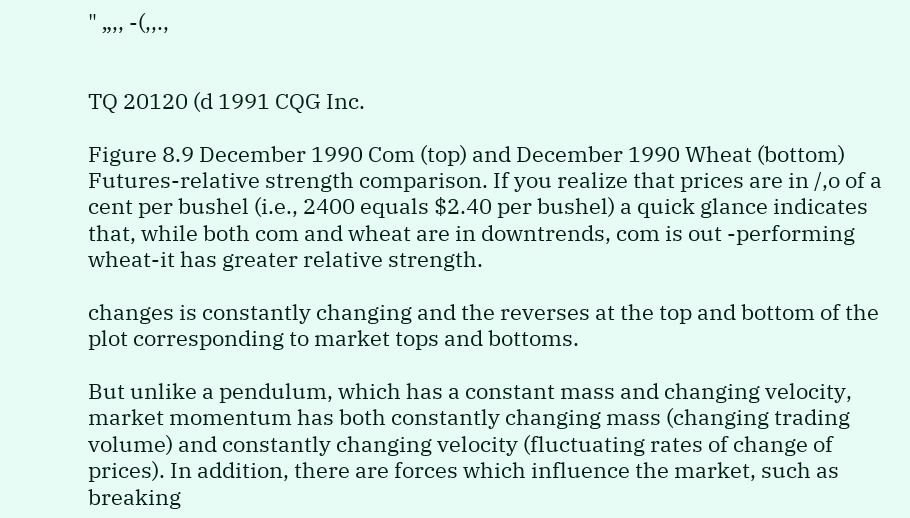" „,, -(,,.,


TQ 20120 (d 1991 CQG Inc.

Figure 8.9 December 1990 Com (top) and December 1990 Wheat (bottom) Futures-relative strength comparison. If you realize that prices are in /,o of a cent per bushel (i.e., 2400 equals $2.40 per bushel) a quick glance indicates that, while both com and wheat are in downtrends, com is out -performing wheat-it has greater relative strength.

changes is constantly changing and the reverses at the top and bottom of the plot corresponding to market tops and bottoms.

But unlike a pendulum, which has a constant mass and changing velocity, market momentum has both constantly changing mass (changing trading volume) and constantly changing velocity (fluctuating rates of change of prices). In addition, there are forces which influence the market, such as breaking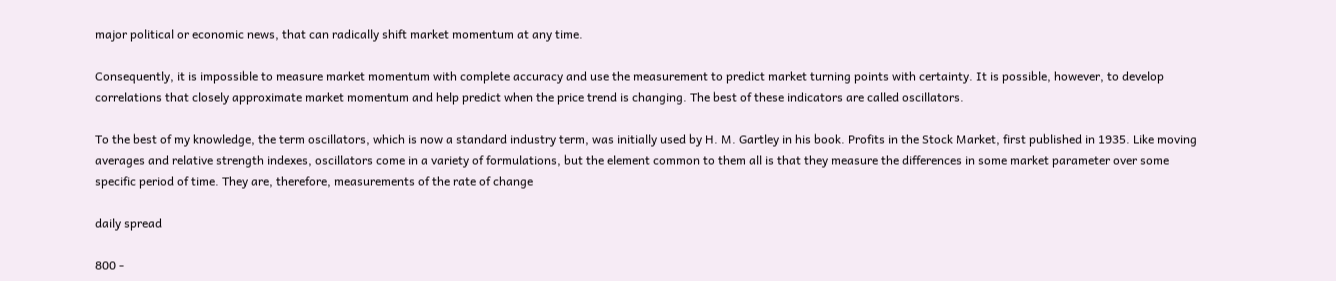major political or economic news, that can radically shift market momentum at any time.

Consequently, it is impossible to measure market momentum with complete accuracy and use the measurement to predict market turning points with certainty. It is possible, however, to develop correlations that closely approximate market momentum and help predict when the price trend is changing. The best of these indicators are called oscillators.

To the best of my knowledge, the term oscillators, which is now a standard industry term, was initially used by H. M. Gartley in his book. Profits in the Stock Market, first published in 1935. Like moving averages and relative strength indexes, oscillators come in a variety of formulations, but the element common to them all is that they measure the differences in some market parameter over some specific period of time. They are, therefore, measurements of the rate of change

daily spread

800 -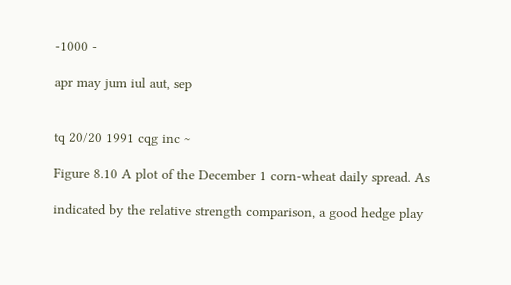-1000 -

apr may jum iul aut, sep


tq 20/20 1991 cqg inc ~

Figure 8.10 A plot of the December 1 corn-wheat daily spread. As

indicated by the relative strength comparison, a good hedge play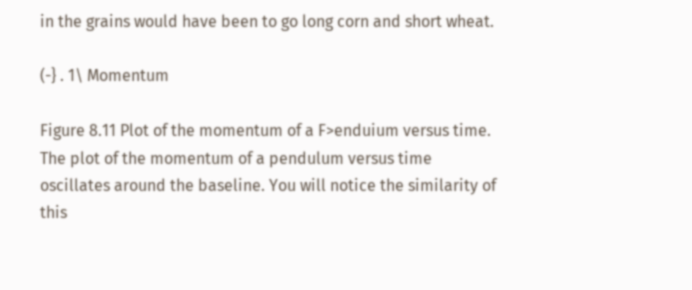in the grains would have been to go long corn and short wheat.

(-} . 1\ Momentum

Figure 8.11 Plot of the momentum of a F>enduium versus time. The plot of the momentum of a pendulum versus time oscillates around the baseline. You will notice the similarity of this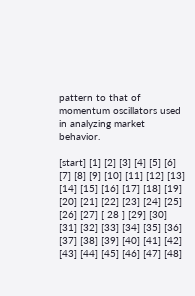pattern to that of momentum oscillators used in analyzing market behavior.

[start] [1] [2] [3] [4] [5] [6] [7] [8] [9] [10] [11] [12] [13] [14] [15] [16] [17] [18] [19] [20] [21] [22] [23] [24] [25] [26] [27] [ 28 ] [29] [30] [31] [32] [33] [34] [35] [36] [37] [38] [39] [40] [41] [42] [43] [44] [45] [46] [47] [48]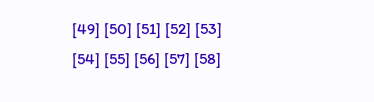[49] [50] [51] [52] [53] [54] [55] [56] [57] [58]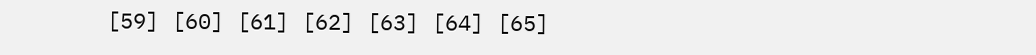[59] [60] [61] [62] [63] [64] [65]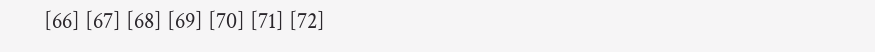[66] [67] [68] [69] [70] [71] [72]